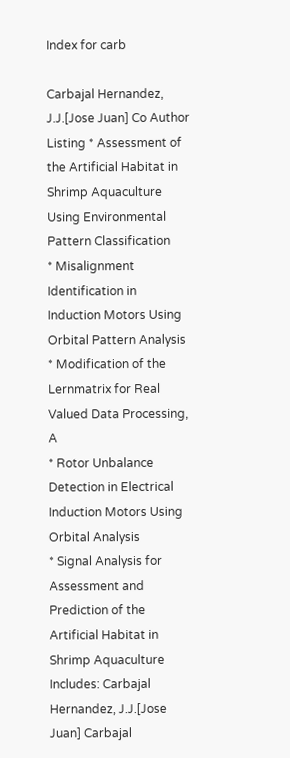Index for carb

Carbajal Hernandez, J.J.[Jose Juan] Co Author Listing * Assessment of the Artificial Habitat in Shrimp Aquaculture Using Environmental Pattern Classification
* Misalignment Identification in Induction Motors Using Orbital Pattern Analysis
* Modification of the Lernmatrix for Real Valued Data Processing, A
* Rotor Unbalance Detection in Electrical Induction Motors Using Orbital Analysis
* Signal Analysis for Assessment and Prediction of the Artificial Habitat in Shrimp Aquaculture
Includes: Carbajal Hernandez, J.J.[Jose Juan] Carbajal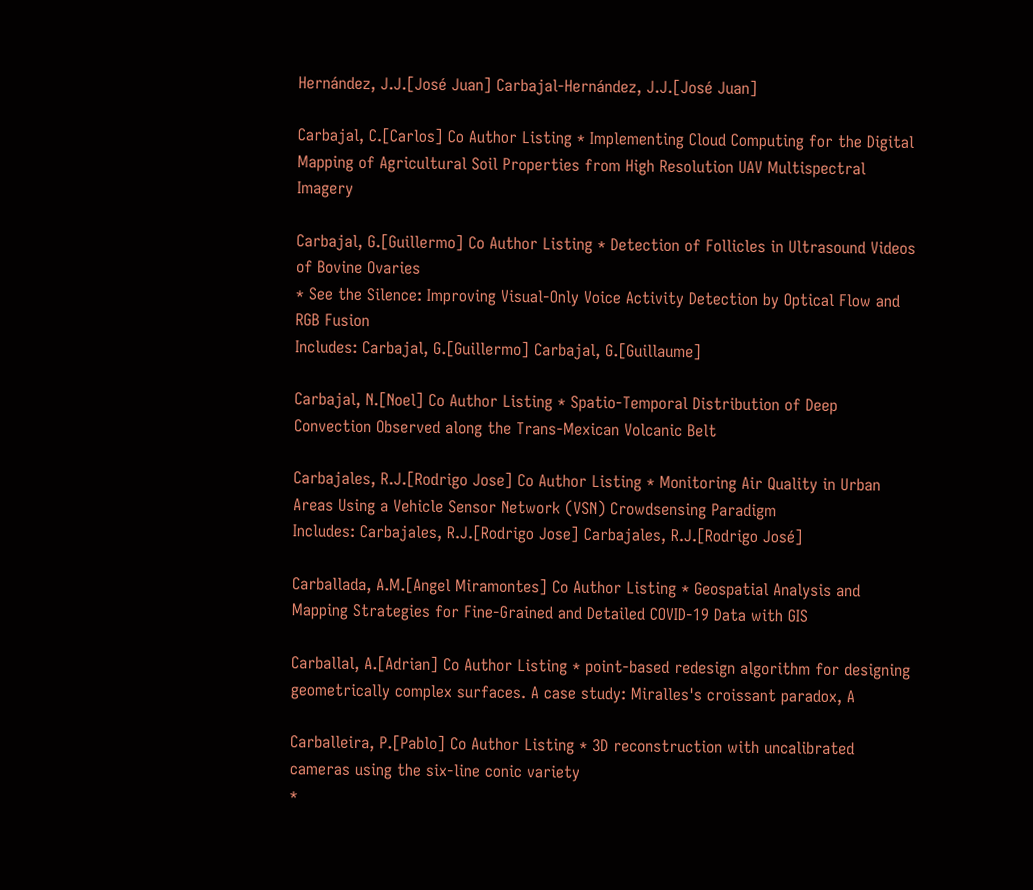Hernández, J.J.[José Juan] Carbajal-Hernández, J.J.[José Juan]

Carbajal, C.[Carlos] Co Author Listing * Implementing Cloud Computing for the Digital Mapping of Agricultural Soil Properties from High Resolution UAV Multispectral Imagery

Carbajal, G.[Guillermo] Co Author Listing * Detection of Follicles in Ultrasound Videos of Bovine Ovaries
* See the Silence: Improving Visual-Only Voice Activity Detection by Optical Flow and RGB Fusion
Includes: Carbajal, G.[Guillermo] Carbajal, G.[Guillaume]

Carbajal, N.[Noel] Co Author Listing * Spatio-Temporal Distribution of Deep Convection Observed along the Trans-Mexican Volcanic Belt

Carbajales, R.J.[Rodrigo Jose] Co Author Listing * Monitoring Air Quality in Urban Areas Using a Vehicle Sensor Network (VSN) Crowdsensing Paradigm
Includes: Carbajales, R.J.[Rodrigo Jose] Carbajales, R.J.[Rodrigo José]

Carballada, A.M.[Angel Miramontes] Co Author Listing * Geospatial Analysis and Mapping Strategies for Fine-Grained and Detailed COVID-19 Data with GIS

Carballal, A.[Adrian] Co Author Listing * point-based redesign algorithm for designing geometrically complex surfaces. A case study: Miralles's croissant paradox, A

Carballeira, P.[Pablo] Co Author Listing * 3D reconstruction with uncalibrated cameras using the six-line conic variety
*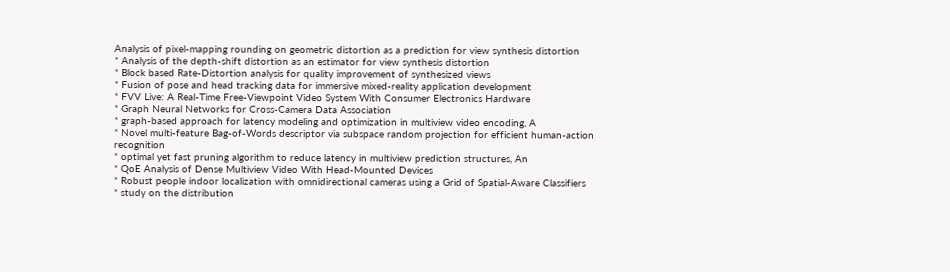Analysis of pixel-mapping rounding on geometric distortion as a prediction for view synthesis distortion
* Analysis of the depth-shift distortion as an estimator for view synthesis distortion
* Block based Rate-Distortion analysis for quality improvement of synthesized views
* Fusion of pose and head tracking data for immersive mixed-reality application development
* FVV Live: A Real-Time Free-Viewpoint Video System With Consumer Electronics Hardware
* Graph Neural Networks for Cross-Camera Data Association
* graph-based approach for latency modeling and optimization in multiview video encoding, A
* Novel multi-feature Bag-of-Words descriptor via subspace random projection for efficient human-action recognition
* optimal yet fast pruning algorithm to reduce latency in multiview prediction structures, An
* QoE Analysis of Dense Multiview Video With Head-Mounted Devices
* Robust people indoor localization with omnidirectional cameras using a Grid of Spatial-Aware Classifiers
* study on the distribution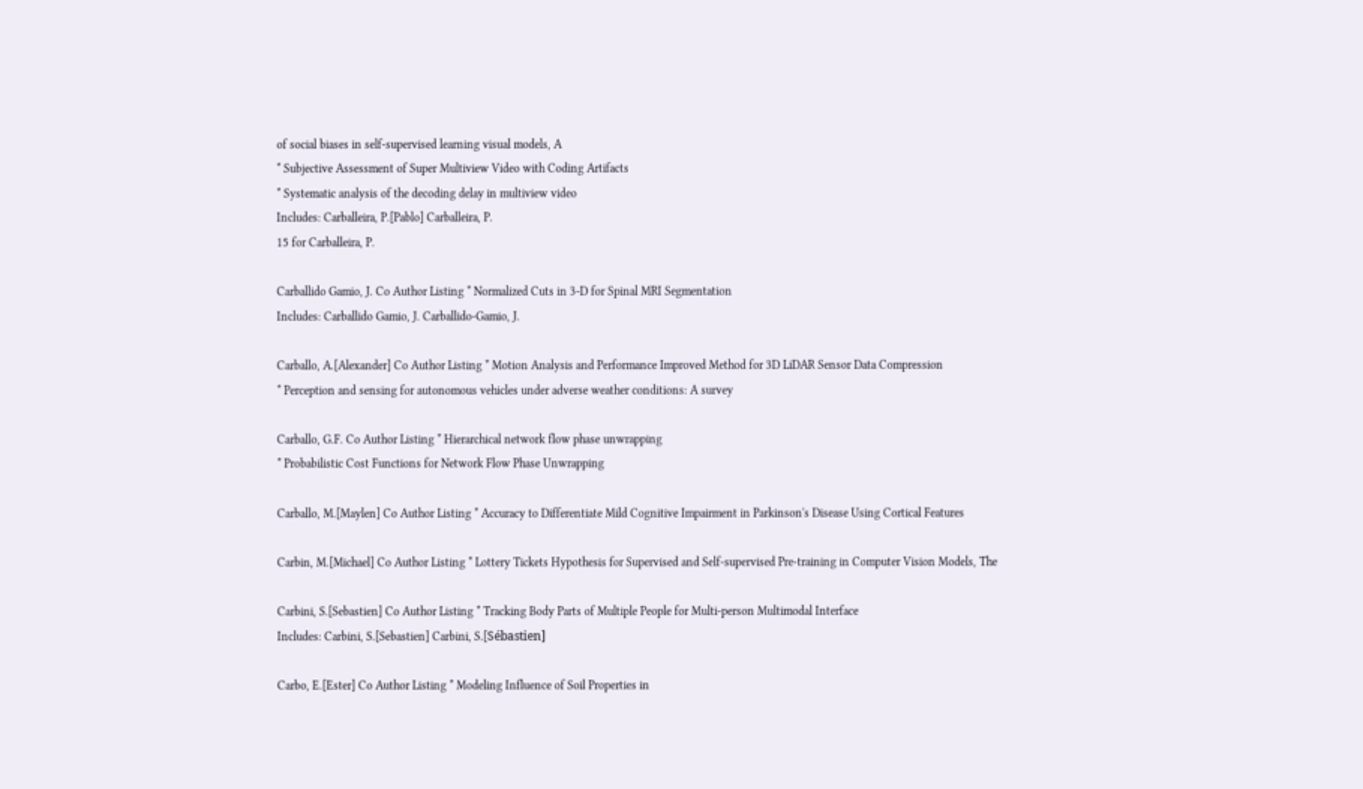of social biases in self-supervised learning visual models, A
* Subjective Assessment of Super Multiview Video with Coding Artifacts
* Systematic analysis of the decoding delay in multiview video
Includes: Carballeira, P.[Pablo] Carballeira, P.
15 for Carballeira, P.

Carballido Gamio, J. Co Author Listing * Normalized Cuts in 3-D for Spinal MRI Segmentation
Includes: Carballido Gamio, J. Carballido-Gamio, J.

Carballo, A.[Alexander] Co Author Listing * Motion Analysis and Performance Improved Method for 3D LiDAR Sensor Data Compression
* Perception and sensing for autonomous vehicles under adverse weather conditions: A survey

Carballo, G.F. Co Author Listing * Hierarchical network flow phase unwrapping
* Probabilistic Cost Functions for Network Flow Phase Unwrapping

Carballo, M.[Maylen] Co Author Listing * Accuracy to Differentiate Mild Cognitive Impairment in Parkinson's Disease Using Cortical Features

Carbin, M.[Michael] Co Author Listing * Lottery Tickets Hypothesis for Supervised and Self-supervised Pre-training in Computer Vision Models, The

Carbini, S.[Sebastien] Co Author Listing * Tracking Body Parts of Multiple People for Multi-person Multimodal Interface
Includes: Carbini, S.[Sebastien] Carbini, S.[Sébastien]

Carbo, E.[Ester] Co Author Listing * Modeling Influence of Soil Properties in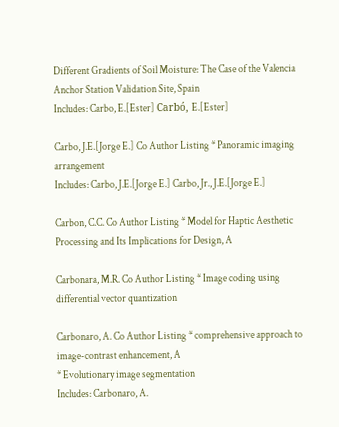Different Gradients of Soil Moisture: The Case of the Valencia Anchor Station Validation Site, Spain
Includes: Carbo, E.[Ester] Carbó, E.[Ester]

Carbo, J.E.[Jorge E.] Co Author Listing * Panoramic imaging arrangement
Includes: Carbo, J.E.[Jorge E.] Carbo, Jr., J.E.[Jorge E.]

Carbon, C.C. Co Author Listing * Model for Haptic Aesthetic Processing and Its Implications for Design, A

Carbonara, M.R. Co Author Listing * Image coding using differential vector quantization

Carbonaro, A. Co Author Listing * comprehensive approach to image-contrast enhancement, A
* Evolutionary image segmentation
Includes: Carbonaro, A.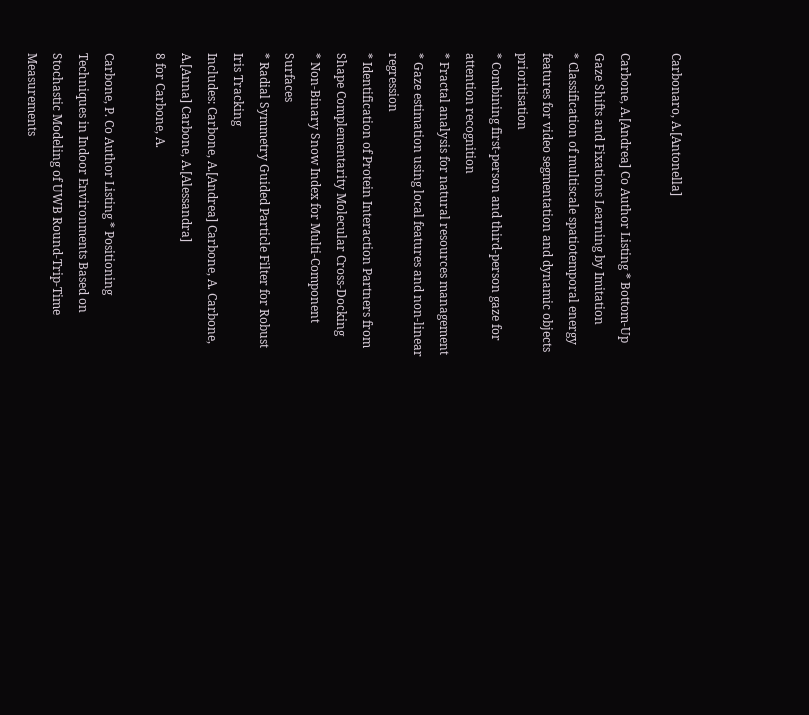Carbonaro, A.[Antonella]

Carbone, A.[Andrea] Co Author Listing * Bottom-Up Gaze Shifts and Fixations Learning by Imitation
* Classification of multiscale spatiotemporal energy features for video segmentation and dynamic objects prioritisation
* Combining first-person and third-person gaze for attention recognition
* Fractal analysis for natural resources management
* Gaze estimation using local features and non-linear regression
* Identification of Protein Interaction Partners from Shape Complementarity Molecular Cross-Docking
* Non-Binary Snow Index for Multi-Component Surfaces
* Radial Symmetry Guided Particle Filter for Robust Iris Tracking
Includes: Carbone, A.[Andrea] Carbone, A. Carbone, A.[Anna] Carbone, A.[Alessandra]
8 for Carbone, A.

Carbone, P. Co Author Listing * Positioning Techniques in Indoor Environments Based on Stochastic Modeling of UWB Round-Trip-Time Measurements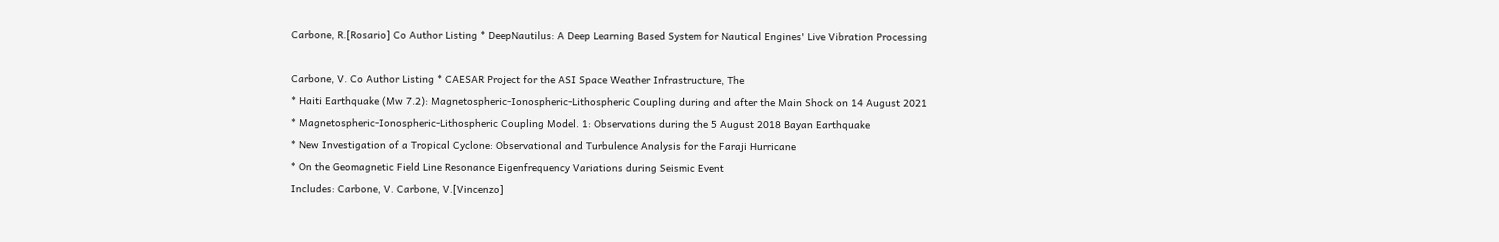Carbone, R.[Rosario] Co Author Listing * DeepNautilus: A Deep Learning Based System for Nautical Engines' Live Vibration Processing

Carbone, V. Co Author Listing * CAESAR Project for the ASI Space Weather Infrastructure, The
* Haiti Earthquake (Mw 7.2): Magnetospheric-Ionospheric-Lithospheric Coupling during and after the Main Shock on 14 August 2021
* Magnetospheric-Ionospheric-Lithospheric Coupling Model. 1: Observations during the 5 August 2018 Bayan Earthquake
* New Investigation of a Tropical Cyclone: Observational and Turbulence Analysis for the Faraji Hurricane
* On the Geomagnetic Field Line Resonance Eigenfrequency Variations during Seismic Event
Includes: Carbone, V. Carbone, V.[Vincenzo]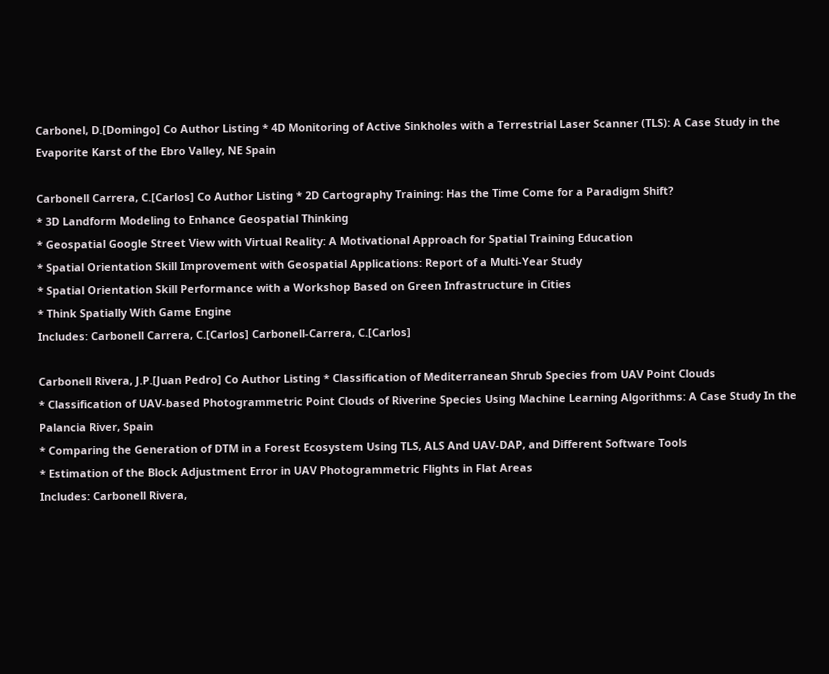Carbonel, D.[Domingo] Co Author Listing * 4D Monitoring of Active Sinkholes with a Terrestrial Laser Scanner (TLS): A Case Study in the Evaporite Karst of the Ebro Valley, NE Spain

Carbonell Carrera, C.[Carlos] Co Author Listing * 2D Cartography Training: Has the Time Come for a Paradigm Shift?
* 3D Landform Modeling to Enhance Geospatial Thinking
* Geospatial Google Street View with Virtual Reality: A Motivational Approach for Spatial Training Education
* Spatial Orientation Skill Improvement with Geospatial Applications: Report of a Multi-Year Study
* Spatial Orientation Skill Performance with a Workshop Based on Green Infrastructure in Cities
* Think Spatially With Game Engine
Includes: Carbonell Carrera, C.[Carlos] Carbonell-Carrera, C.[Carlos]

Carbonell Rivera, J.P.[Juan Pedro] Co Author Listing * Classification of Mediterranean Shrub Species from UAV Point Clouds
* Classification of UAV-based Photogrammetric Point Clouds of Riverine Species Using Machine Learning Algorithms: A Case Study In the Palancia River, Spain
* Comparing the Generation of DTM in a Forest Ecosystem Using TLS, ALS And UAV-DAP, and Different Software Tools
* Estimation of the Block Adjustment Error in UAV Photogrammetric Flights in Flat Areas
Includes: Carbonell Rivera,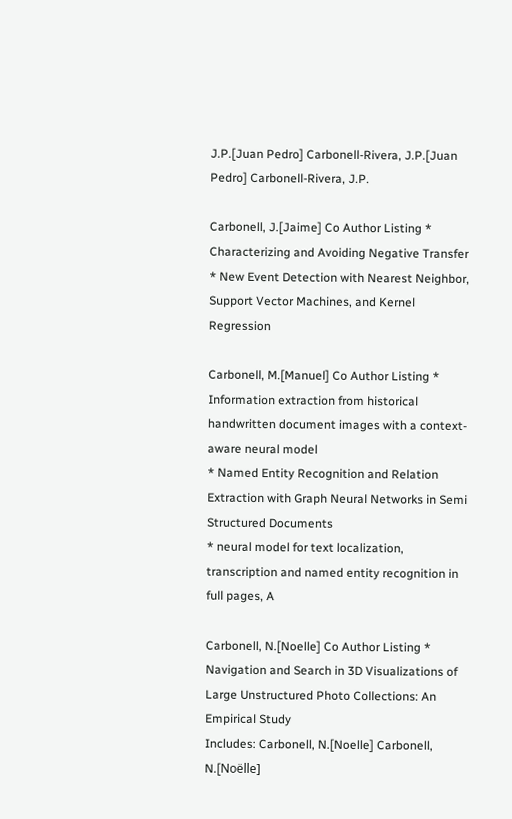J.P.[Juan Pedro] Carbonell-Rivera, J.P.[Juan Pedro] Carbonell-Rivera, J.P.

Carbonell, J.[Jaime] Co Author Listing * Characterizing and Avoiding Negative Transfer
* New Event Detection with Nearest Neighbor, Support Vector Machines, and Kernel Regression

Carbonell, M.[Manuel] Co Author Listing * Information extraction from historical handwritten document images with a context-aware neural model
* Named Entity Recognition and Relation Extraction with Graph Neural Networks in Semi Structured Documents
* neural model for text localization, transcription and named entity recognition in full pages, A

Carbonell, N.[Noelle] Co Author Listing * Navigation and Search in 3D Visualizations of Large Unstructured Photo Collections: An Empirical Study
Includes: Carbonell, N.[Noelle] Carbonell, N.[Noëlle]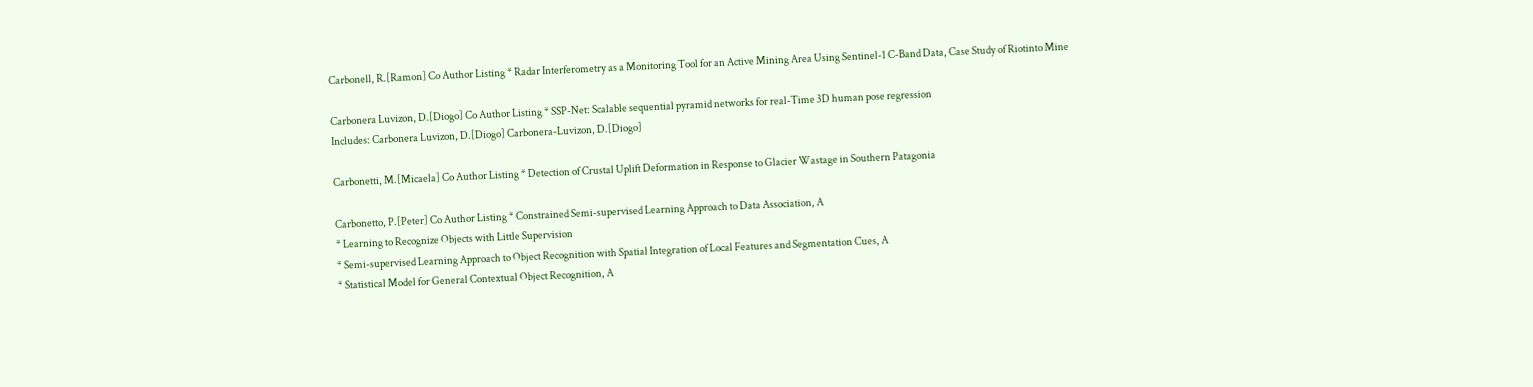Carbonell, R.[Ramon] Co Author Listing * Radar Interferometry as a Monitoring Tool for an Active Mining Area Using Sentinel-1 C-Band Data, Case Study of Riotinto Mine

Carbonera Luvizon, D.[Diogo] Co Author Listing * SSP-Net: Scalable sequential pyramid networks for real-Time 3D human pose regression
Includes: Carbonera Luvizon, D.[Diogo] Carbonera-Luvizon, D.[Diogo]

Carbonetti, M.[Micaela] Co Author Listing * Detection of Crustal Uplift Deformation in Response to Glacier Wastage in Southern Patagonia

Carbonetto, P.[Peter] Co Author Listing * Constrained Semi-supervised Learning Approach to Data Association, A
* Learning to Recognize Objects with Little Supervision
* Semi-supervised Learning Approach to Object Recognition with Spatial Integration of Local Features and Segmentation Cues, A
* Statistical Model for General Contextual Object Recognition, A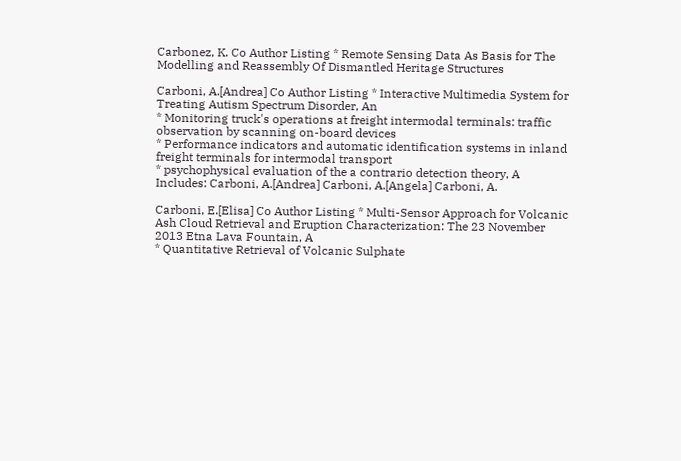Carbonez, K. Co Author Listing * Remote Sensing Data As Basis for The Modelling and Reassembly Of Dismantled Heritage Structures

Carboni, A.[Andrea] Co Author Listing * Interactive Multimedia System for Treating Autism Spectrum Disorder, An
* Monitoring truck's operations at freight intermodal terminals: traffic observation by scanning on-board devices
* Performance indicators and automatic identification systems in inland freight terminals for intermodal transport
* psychophysical evaluation of the a contrario detection theory, A
Includes: Carboni, A.[Andrea] Carboni, A.[Angela] Carboni, A.

Carboni, E.[Elisa] Co Author Listing * Multi-Sensor Approach for Volcanic Ash Cloud Retrieval and Eruption Characterization: The 23 November 2013 Etna Lava Fountain, A
* Quantitative Retrieval of Volcanic Sulphate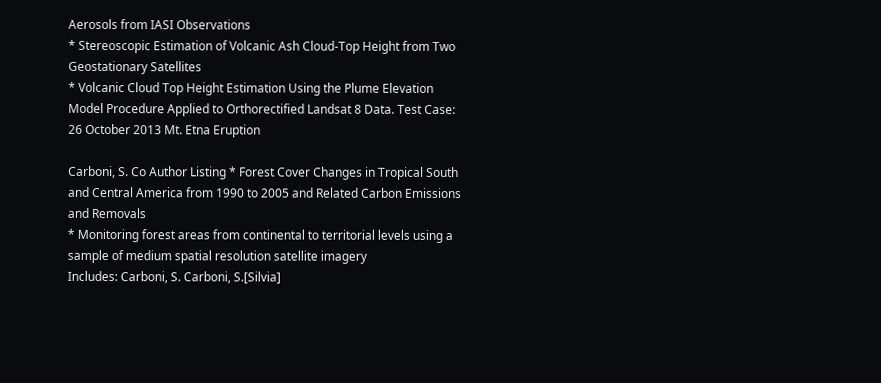Aerosols from IASI Observations
* Stereoscopic Estimation of Volcanic Ash Cloud-Top Height from Two Geostationary Satellites
* Volcanic Cloud Top Height Estimation Using the Plume Elevation Model Procedure Applied to Orthorectified Landsat 8 Data. Test Case: 26 October 2013 Mt. Etna Eruption

Carboni, S. Co Author Listing * Forest Cover Changes in Tropical South and Central America from 1990 to 2005 and Related Carbon Emissions and Removals
* Monitoring forest areas from continental to territorial levels using a sample of medium spatial resolution satellite imagery
Includes: Carboni, S. Carboni, S.[Silvia]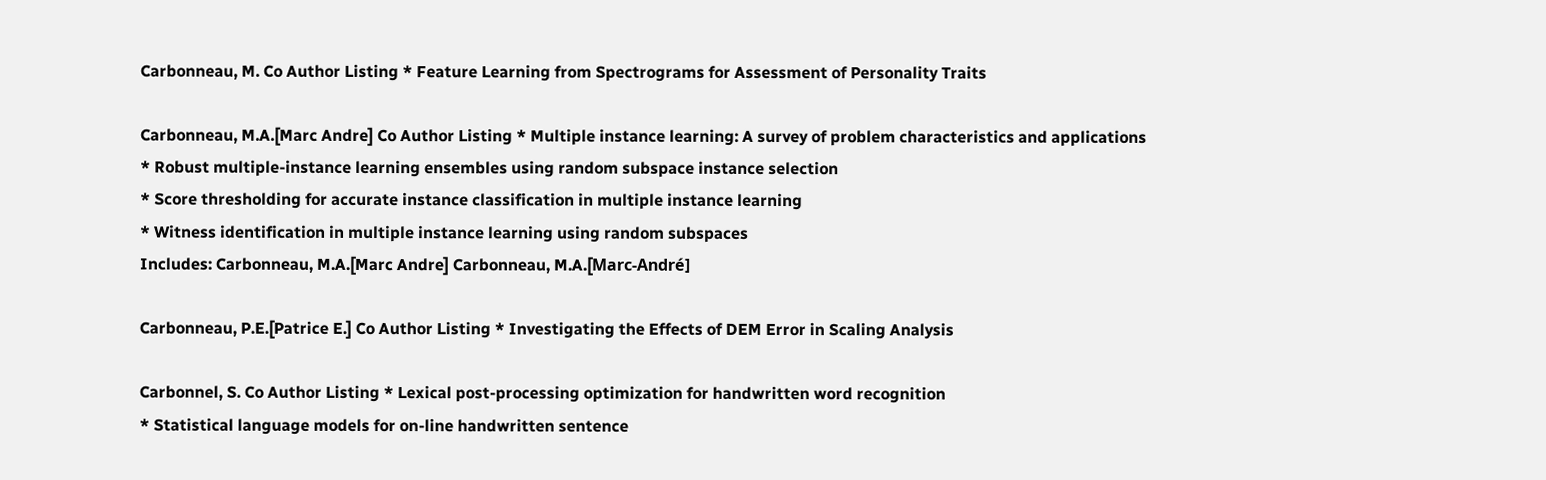Carbonneau, M. Co Author Listing * Feature Learning from Spectrograms for Assessment of Personality Traits

Carbonneau, M.A.[Marc Andre] Co Author Listing * Multiple instance learning: A survey of problem characteristics and applications
* Robust multiple-instance learning ensembles using random subspace instance selection
* Score thresholding for accurate instance classification in multiple instance learning
* Witness identification in multiple instance learning using random subspaces
Includes: Carbonneau, M.A.[Marc Andre] Carbonneau, M.A.[Marc-André]

Carbonneau, P.E.[Patrice E.] Co Author Listing * Investigating the Effects of DEM Error in Scaling Analysis

Carbonnel, S. Co Author Listing * Lexical post-processing optimization for handwritten word recognition
* Statistical language models for on-line handwritten sentence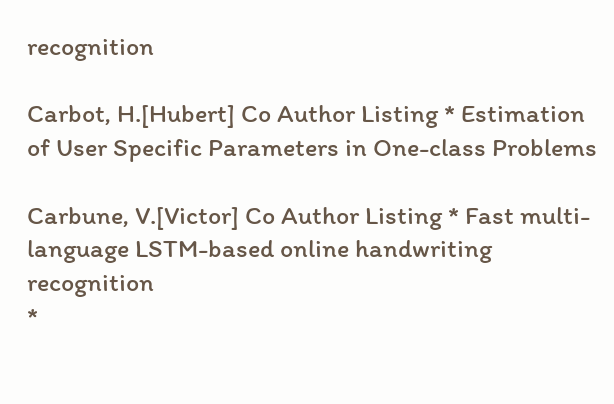recognition

Carbot, H.[Hubert] Co Author Listing * Estimation of User Specific Parameters in One-class Problems

Carbune, V.[Victor] Co Author Listing * Fast multi-language LSTM-based online handwriting recognition
*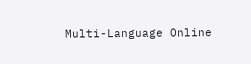Multi-Language Online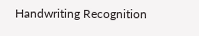Handwriting Recognition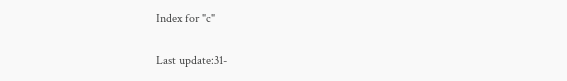Index for "c"

Last update:31-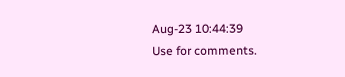Aug-23 10:44:39
Use for comments.